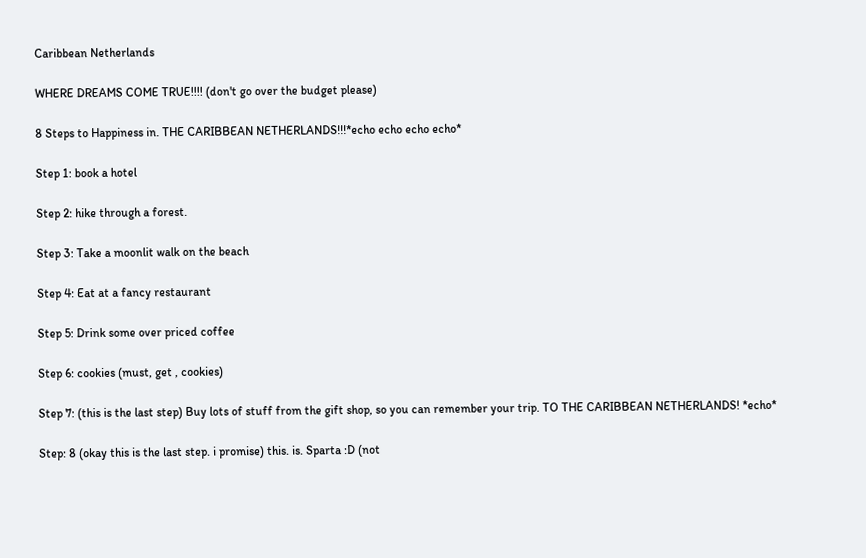Caribbean Netherlands

WHERE DREAMS COME TRUE!!!! (don't go over the budget please)

8 Steps to Happiness in. THE CARIBBEAN NETHERLANDS!!!*echo echo echo echo*

Step 1: book a hotel

Step 2: hike through a forest.

Step 3: Take a moonlit walk on the beach

Step 4: Eat at a fancy restaurant

Step 5: Drink some over priced coffee

Step 6: cookies (must, get , cookies)

Step 7: (this is the last step) Buy lots of stuff from the gift shop, so you can remember your trip. TO THE CARIBBEAN NETHERLANDS! *echo*

Step: 8 (okay this is the last step. i promise) this. is. Sparta :D (not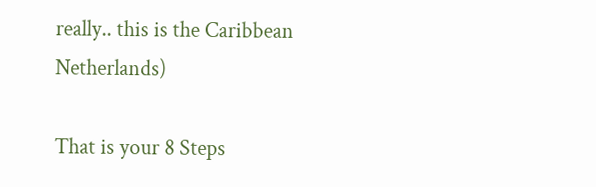really.. this is the Caribbean Netherlands)

That is your 8 Steps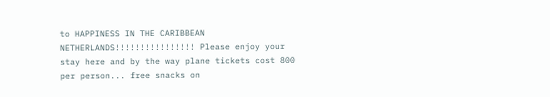to HAPPINESS IN THE CARIBBEAN NETHERLANDS!!!!!!!!!!!!!!!! Please enjoy your stay here and by the way plane tickets cost 800 per person... free snacks on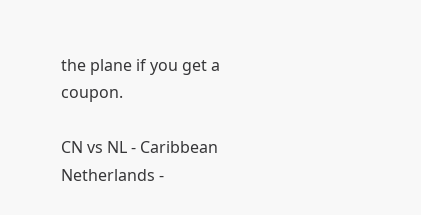the plane if you get a coupon.

CN vs NL - Caribbean Netherlands -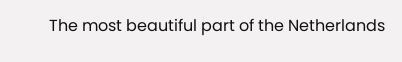The most beautiful part of the Netherlands